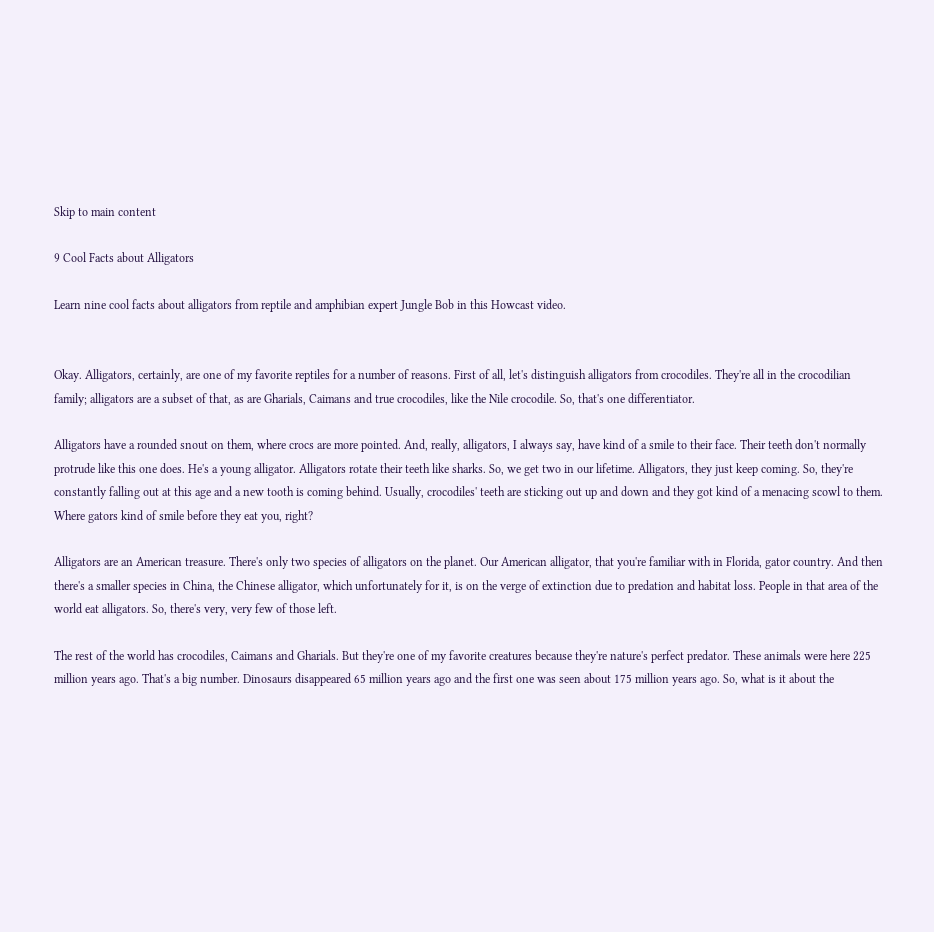Skip to main content

9 Cool Facts about Alligators

Learn nine cool facts about alligators from reptile and amphibian expert Jungle Bob in this Howcast video.


Okay. Alligators, certainly, are one of my favorite reptiles for a number of reasons. First of all, let's distinguish alligators from crocodiles. They're all in the crocodilian family; alligators are a subset of that, as are Gharials, Caimans and true crocodiles, like the Nile crocodile. So, that's one differentiator.

Alligators have a rounded snout on them, where crocs are more pointed. And, really, alligators, I always say, have kind of a smile to their face. Their teeth don't normally protrude like this one does. He's a young alligator. Alligators rotate their teeth like sharks. So, we get two in our lifetime. Alligators, they just keep coming. So, they're constantly falling out at this age and a new tooth is coming behind. Usually, crocodiles' teeth are sticking out up and down and they got kind of a menacing scowl to them. Where gators kind of smile before they eat you, right?

Alligators are an American treasure. There's only two species of alligators on the planet. Our American alligator, that you're familiar with in Florida, gator country. And then there's a smaller species in China, the Chinese alligator, which unfortunately for it, is on the verge of extinction due to predation and habitat loss. People in that area of the world eat alligators. So, there's very, very few of those left.

The rest of the world has crocodiles, Caimans and Gharials. But they're one of my favorite creatures because they're nature's perfect predator. These animals were here 225 million years ago. That's a big number. Dinosaurs disappeared 65 million years ago and the first one was seen about 175 million years ago. So, what is it about the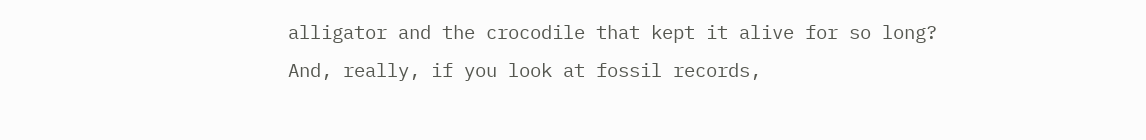alligator and the crocodile that kept it alive for so long? And, really, if you look at fossil records,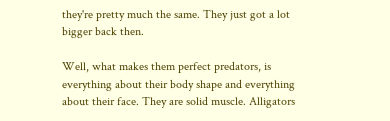they're pretty much the same. They just got a lot bigger back then.

Well, what makes them perfect predators, is everything about their body shape and everything about their face. They are solid muscle. Alligators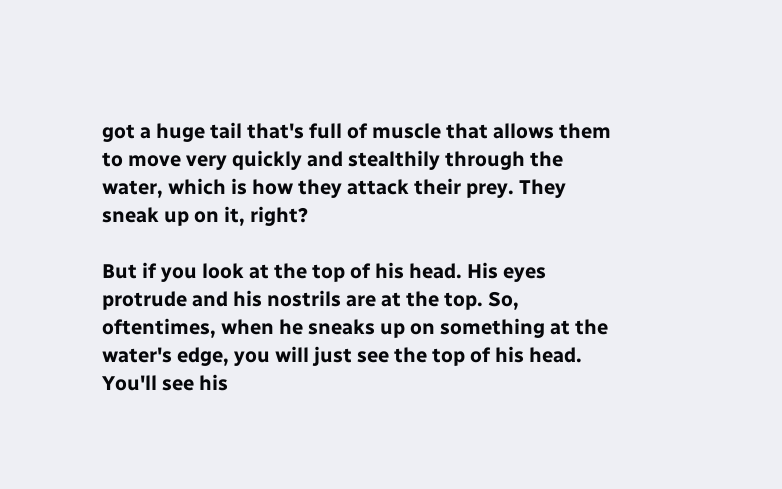got a huge tail that's full of muscle that allows them to move very quickly and stealthily through the water, which is how they attack their prey. They sneak up on it, right?

But if you look at the top of his head. His eyes protrude and his nostrils are at the top. So, oftentimes, when he sneaks up on something at the water's edge, you will just see the top of his head. You'll see his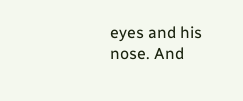eyes and his nose. And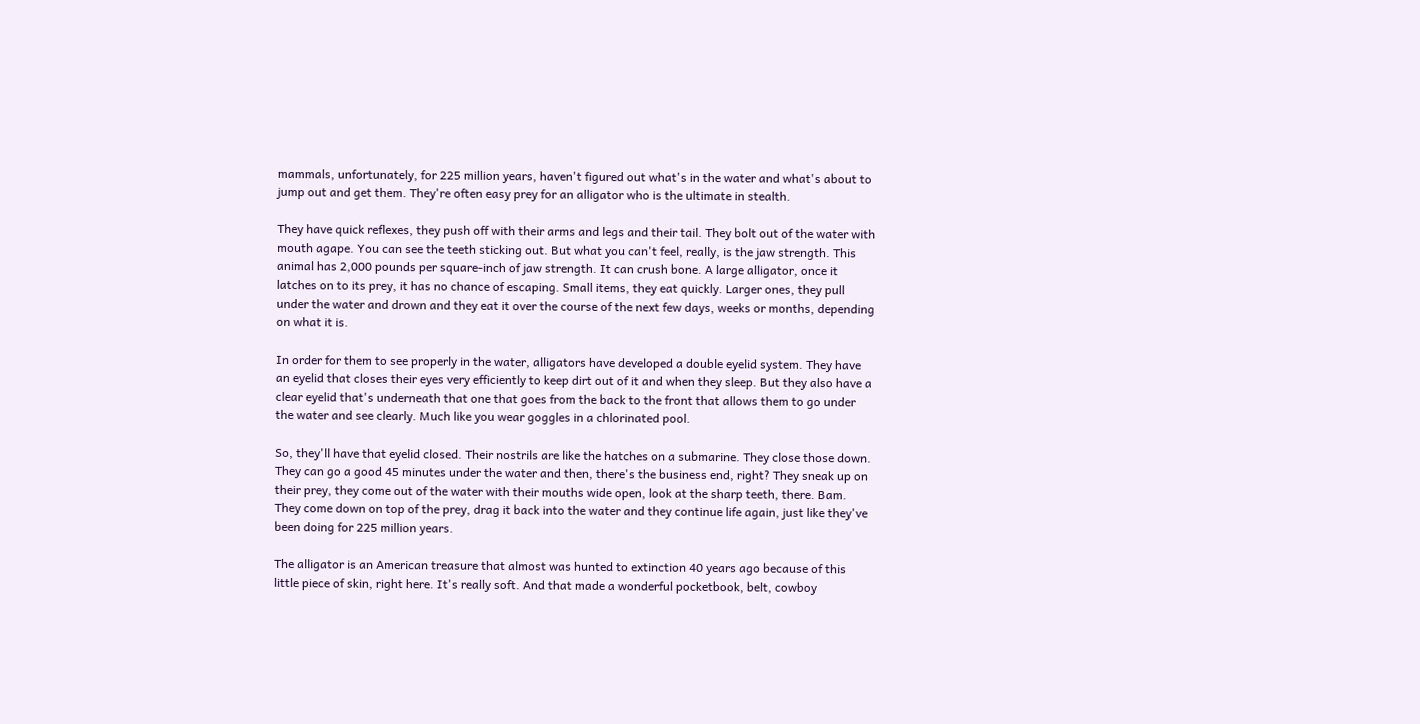mammals, unfortunately, for 225 million years, haven't figured out what's in the water and what's about to jump out and get them. They're often easy prey for an alligator who is the ultimate in stealth.

They have quick reflexes, they push off with their arms and legs and their tail. They bolt out of the water with mouth agape. You can see the teeth sticking out. But what you can't feel, really, is the jaw strength. This animal has 2,000 pounds per square-inch of jaw strength. It can crush bone. A large alligator, once it latches on to its prey, it has no chance of escaping. Small items, they eat quickly. Larger ones, they pull under the water and drown and they eat it over the course of the next few days, weeks or months, depending on what it is.

In order for them to see properly in the water, alligators have developed a double eyelid system. They have an eyelid that closes their eyes very efficiently to keep dirt out of it and when they sleep. But they also have a clear eyelid that's underneath that one that goes from the back to the front that allows them to go under the water and see clearly. Much like you wear goggles in a chlorinated pool.

So, they'll have that eyelid closed. Their nostrils are like the hatches on a submarine. They close those down. They can go a good 45 minutes under the water and then, there's the business end, right? They sneak up on their prey, they come out of the water with their mouths wide open, look at the sharp teeth, there. Bam. They come down on top of the prey, drag it back into the water and they continue life again, just like they've been doing for 225 million years.

The alligator is an American treasure that almost was hunted to extinction 40 years ago because of this little piece of skin, right here. It's really soft. And that made a wonderful pocketbook, belt, cowboy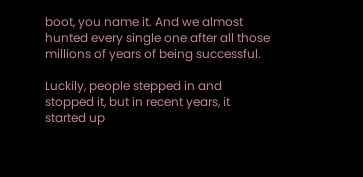boot, you name it. And we almost hunted every single one after all those millions of years of being successful.

Luckily, people stepped in and stopped it, but in recent years, it started up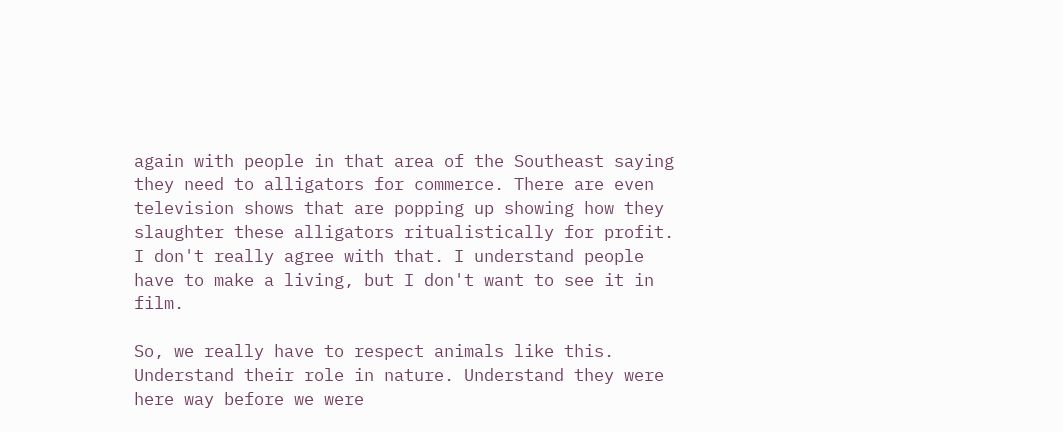again with people in that area of the Southeast saying they need to alligators for commerce. There are even television shows that are popping up showing how they slaughter these alligators ritualistically for profit. I don't really agree with that. I understand people have to make a living, but I don't want to see it in film.

So, we really have to respect animals like this. Understand their role in nature. Understand they were here way before we were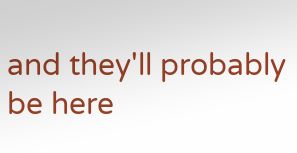and they'll probably be here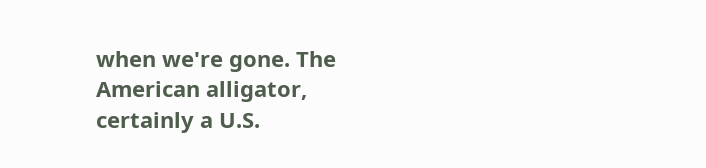when we're gone. The American alligator, certainly a U.S.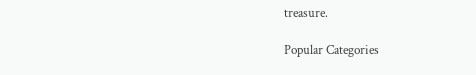treasure.

Popular Categories